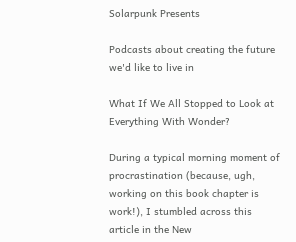Solarpunk Presents

Podcasts about creating the future we'd like to live in

What If We All Stopped to Look at Everything With Wonder?

During a typical morning moment of procrastination (because, ugh, working on this book chapter is work!), I stumbled across this article in the New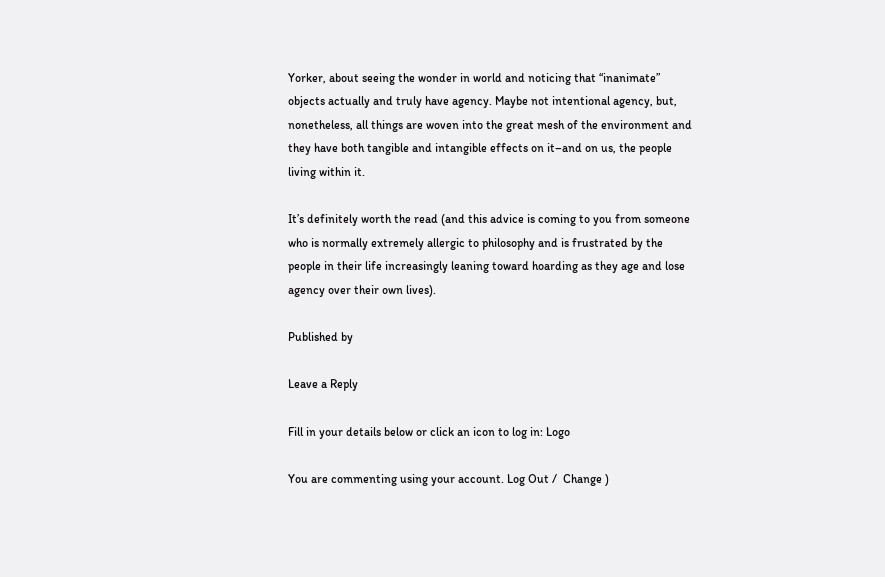Yorker, about seeing the wonder in world and noticing that “inanimate” objects actually and truly have agency. Maybe not intentional agency, but, nonetheless, all things are woven into the great mesh of the environment and they have both tangible and intangible effects on it–and on us, the people living within it.

It’s definitely worth the read (and this advice is coming to you from someone who is normally extremely allergic to philosophy and is frustrated by the people in their life increasingly leaning toward hoarding as they age and lose agency over their own lives).

Published by

Leave a Reply

Fill in your details below or click an icon to log in: Logo

You are commenting using your account. Log Out /  Change )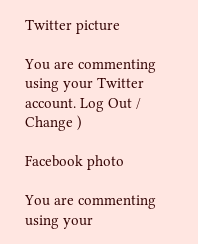Twitter picture

You are commenting using your Twitter account. Log Out /  Change )

Facebook photo

You are commenting using your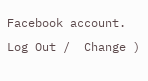Facebook account. Log Out /  Change )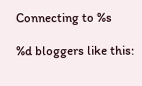Connecting to %s

%d bloggers like this: